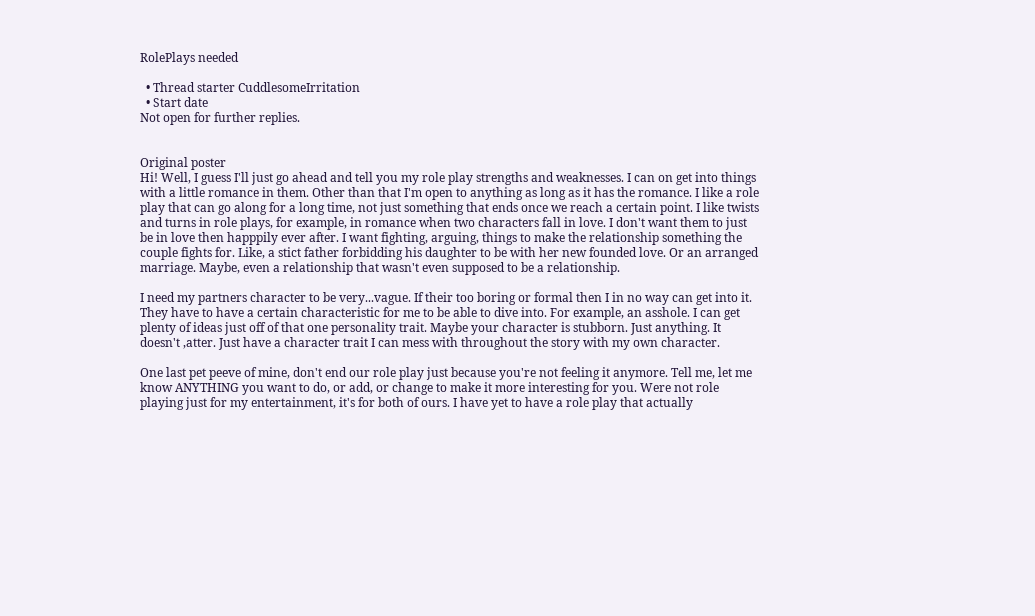RolePlays needed

  • Thread starter CuddlesomeIrritation
  • Start date
Not open for further replies.


Original poster
Hi! Well, I guess I'll just go ahead and tell you my role play strengths and weaknesses. I can on get into things with a little romance in them. Other than that I'm open to anything as long as it has the romance. I like a role play that can go along for a long time, not just something that ends once we reach a certain point. I like twists and turns in role plays, for example, in romance when two characters fall in love. I don't want them to just be in love then happpily ever after. I want fighting, arguing, things to make the relationship something the couple fights for. Like, a stict father forbidding his daughter to be with her new founded love. Or an arranged marriage. Maybe, even a relationship that wasn't even supposed to be a relationship.

I need my partners character to be very...vague. If their too boring or formal then I in no way can get into it. They have to have a certain characteristic for me to be able to dive into. For example, an asshole. I can get plenty of ideas just off of that one personality trait. Maybe your character is stubborn. Just anything. It doesn't ,atter. Just have a character trait I can mess with throughout the story with my own character.

One last pet peeve of mine, don't end our role play just because you're not feeling it anymore. Tell me, let me know ANYTHING you want to do, or add, or change to make it more interesting for you. Were not role playing just for my entertainment, it's for both of ours. I have yet to have a role play that actually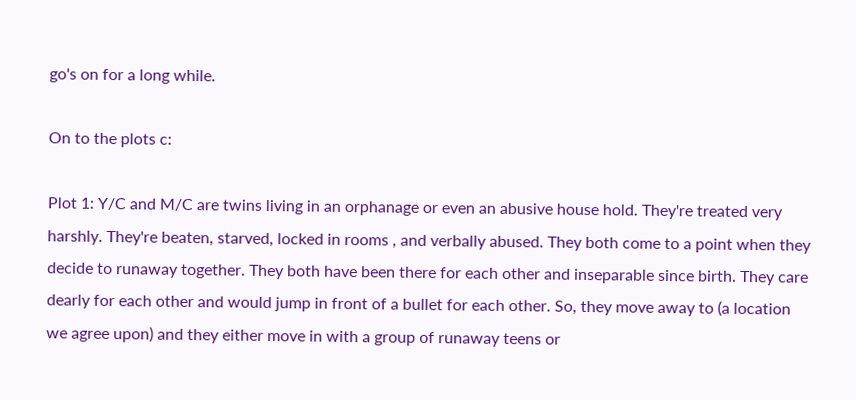go's on for a long while.

On to the plots c:

Plot 1: Y/C and M/C are twins living in an orphanage or even an abusive house hold. They're treated very harshly. They're beaten, starved, locked in rooms , and verbally abused. They both come to a point when they decide to runaway together. They both have been there for each other and inseparable since birth. They care dearly for each other and would jump in front of a bullet for each other. So, they move away to (a location we agree upon) and they either move in with a group of runaway teens or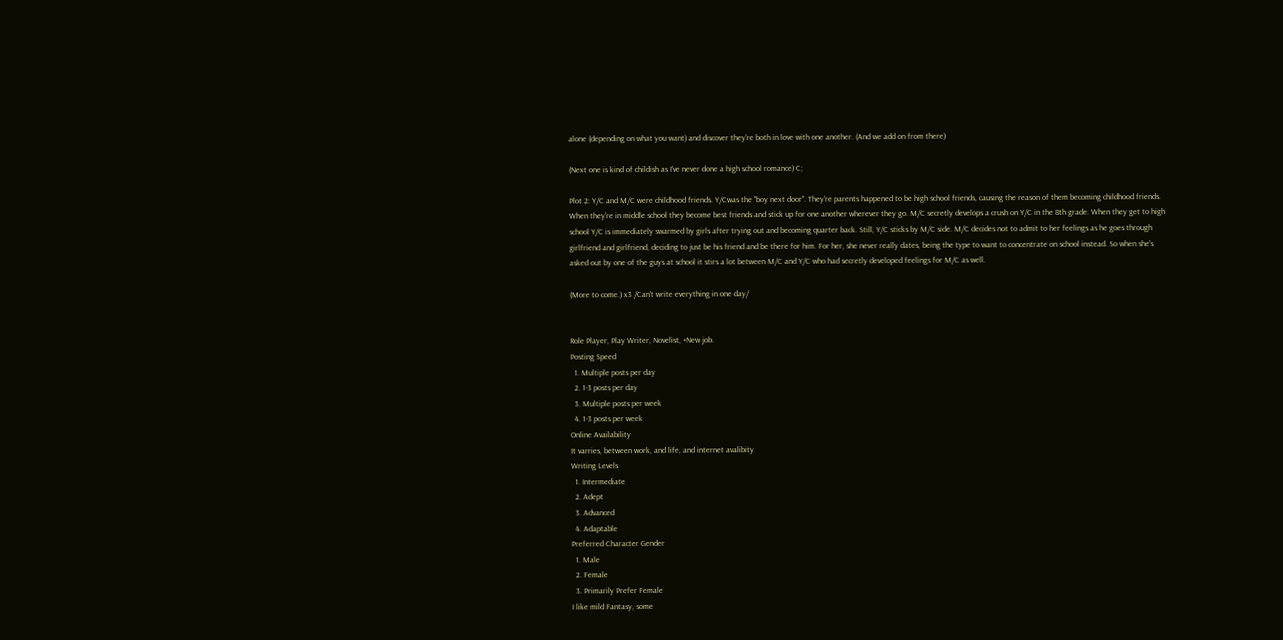alone (depending on what you want) and discover they're both in love with one another. (And we add on from there)

(Next one is kind of childish as I've never done a high school romance) C;

Plot 2: Y/C and M/C were childhood friends. Y/Cwas the "boy next door". They're parents happened to be high school friends, causing the reason of them becoming childhood friends. When they're in middle school they become best friends and stick up for one another wherever they go. M/C secretly develops a crush on Y/C in the 8th grade. When they get to high school Y/C is immediately swarmed by girls after trying out and becoming quarter back. Still, Y/C sticks by M/C side. M/C decides not to admit to her feelings as he goes through girlfriend and girlfriend, deciding to just be his friend and be there for him. For her, she never really dates, being the type to want to concentrate on school instead. So when she's asked out by one of the guys at school it stirs a lot between M/C and Y/C who had secretly developed feelings for M/C as well.

(More to come.) x3 /Can't write everything in one day/


Role Player, Play Writer, Novelist, +New job.
Posting Speed
  1. Multiple posts per day
  2. 1-3 posts per day
  3. Multiple posts per week
  4. 1-3 posts per week
Online Availability
It varries, between work, and life, and internet avalibity
Writing Levels
  1. Intermediate
  2. Adept
  3. Advanced
  4. Adaptable
Preferred Character Gender
  1. Male
  2. Female
  3. Primarily Prefer Female
I like mild Fantasy, some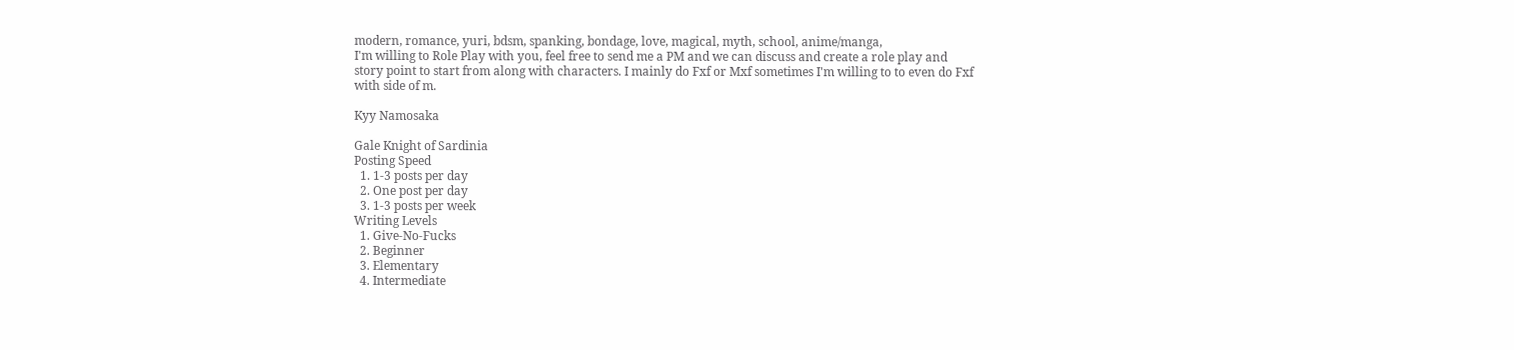modern, romance, yuri, bdsm, spanking, bondage, love, magical, myth, school, anime/manga,
I'm willing to Role Play with you, feel free to send me a PM and we can discuss and create a role play and story point to start from along with characters. I mainly do Fxf or Mxf sometimes I'm willing to to even do Fxf with side of m.

Kyy Namosaka

Gale Knight of Sardinia
Posting Speed
  1. 1-3 posts per day
  2. One post per day
  3. 1-3 posts per week
Writing Levels
  1. Give-No-Fucks
  2. Beginner
  3. Elementary
  4. Intermediate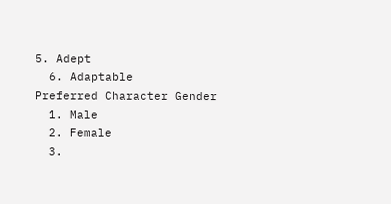5. Adept
  6. Adaptable
Preferred Character Gender
  1. Male
  2. Female
  3.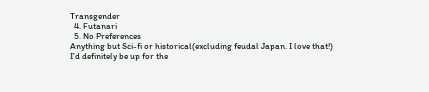Transgender
  4. Futanari
  5. No Preferences
Anything but Sci-fi or historical(excluding feudal Japan. I love that!)
I'd definitely be up for the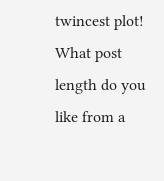twincest plot! What post length do you like from a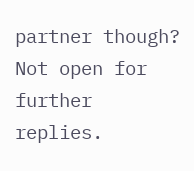partner though?
Not open for further replies.